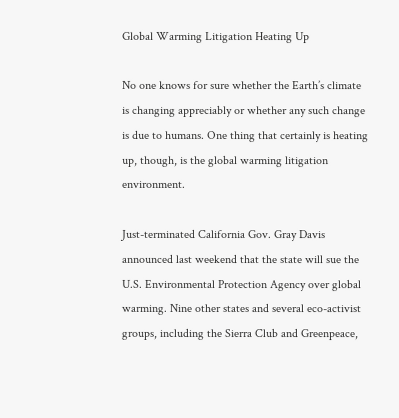Global Warming Litigation Heating Up

No one knows for sure whether the Earth’s climate is changing appreciably or whether any such change is due to humans. One thing that certainly is heating up, though, is the global warming litigation environment.

Just-terminated California Gov. Gray Davis announced last weekend that the state will sue the U.S. Environmental Protection Agency over global warming. Nine other states and several eco-activist groups, including the Sierra Club and Greenpeace,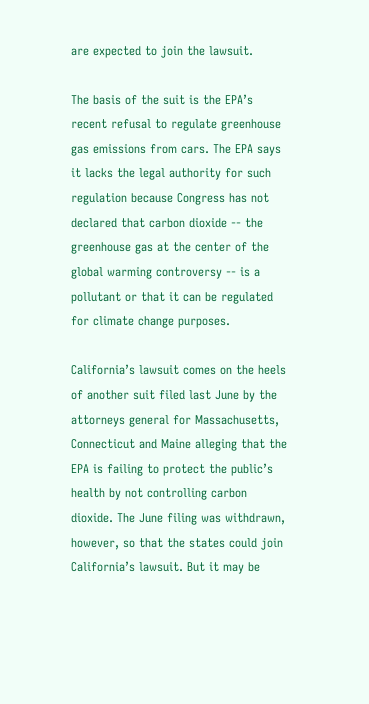are expected to join the lawsuit.

The basis of the suit is the EPA’s recent refusal to regulate greenhouse gas emissions from cars. The EPA says it lacks the legal authority for such regulation because Congress has not declared that carbon dioxide -- the greenhouse gas at the center of the global warming controversy -- is a pollutant or that it can be regulated for climate change purposes.

California’s lawsuit comes on the heels of another suit filed last June by the attorneys general for Massachusetts, Connecticut and Maine alleging that the EPA is failing to protect the public’s health by not controlling carbon dioxide. The June filing was withdrawn, however, so that the states could join California’s lawsuit. But it may be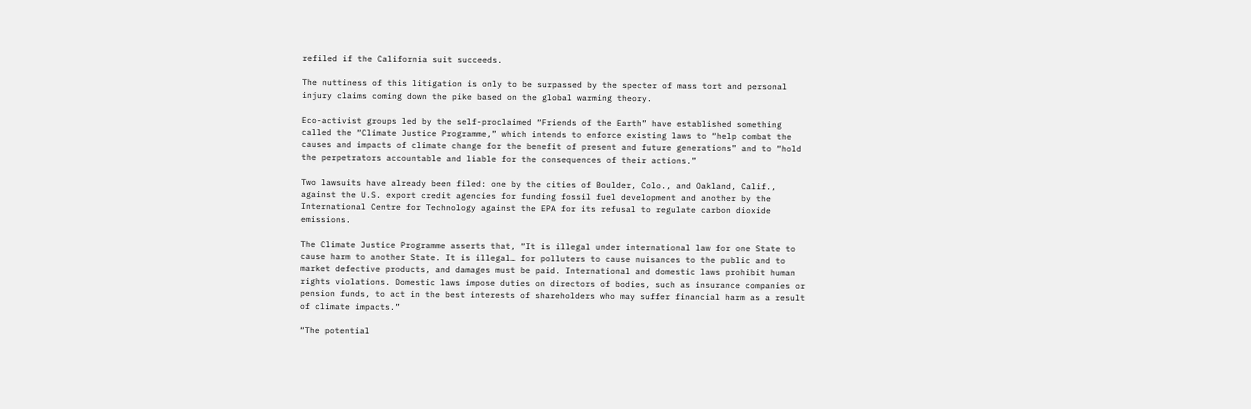refiled if the California suit succeeds.

The nuttiness of this litigation is only to be surpassed by the specter of mass tort and personal injury claims coming down the pike based on the global warming theory.

Eco-activist groups led by the self-proclaimed “Friends of the Earth” have established something called the “Climate Justice Programme,” which intends to enforce existing laws to “help combat the causes and impacts of climate change for the benefit of present and future generations” and to “hold the perpetrators accountable and liable for the consequences of their actions.”

Two lawsuits have already been filed: one by the cities of Boulder, Colo., and Oakland, Calif., against the U.S. export credit agencies for funding fossil fuel development and another by the International Centre for Technology against the EPA for its refusal to regulate carbon dioxide emissions.

The Climate Justice Programme asserts that, “It is illegal under international law for one State to cause harm to another State. It is illegal… for polluters to cause nuisances to the public and to market defective products, and damages must be paid. International and domestic laws prohibit human rights violations. Domestic laws impose duties on directors of bodies, such as insurance companies or pension funds, to act in the best interests of shareholders who may suffer financial harm as a result of climate impacts.”

“The potential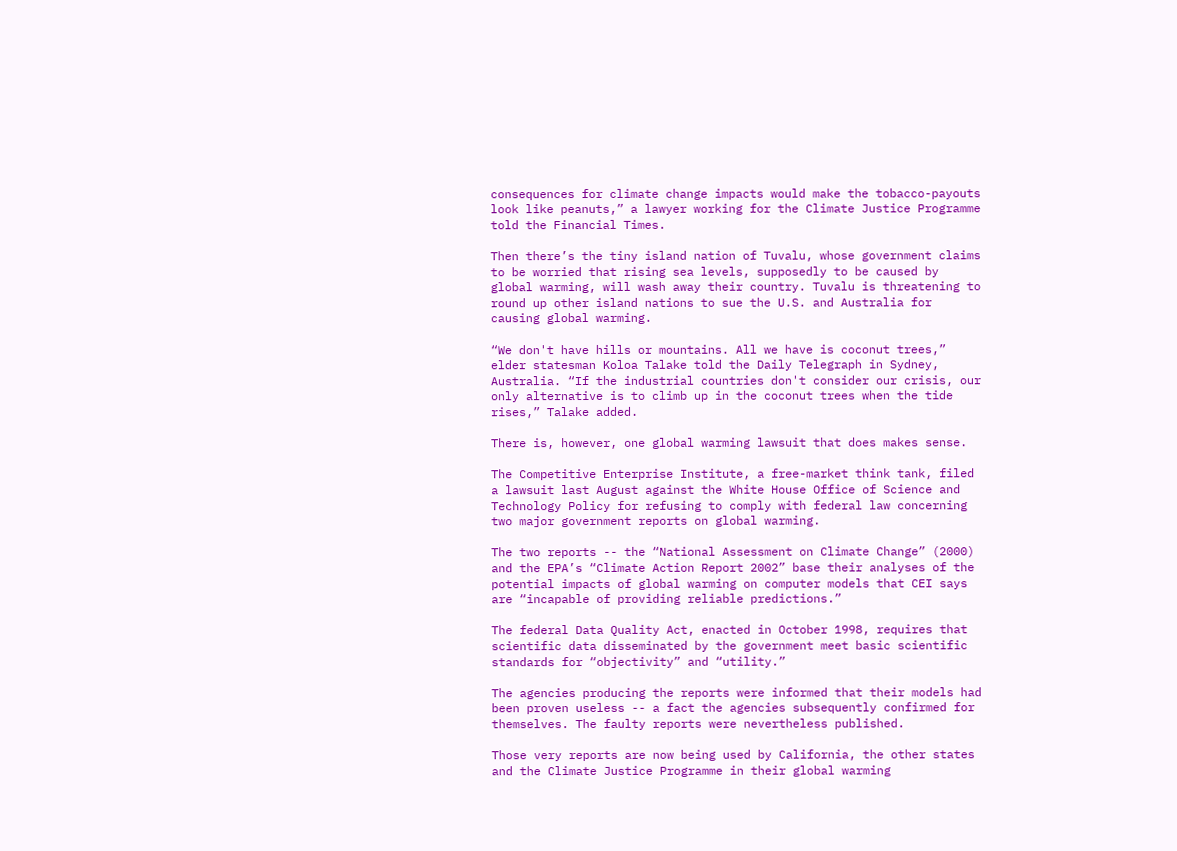consequences for climate change impacts would make the tobacco-payouts look like peanuts,” a lawyer working for the Climate Justice Programme told the Financial Times.

Then there’s the tiny island nation of Tuvalu, whose government claims to be worried that rising sea levels, supposedly to be caused by global warming, will wash away their country. Tuvalu is threatening to round up other island nations to sue the U.S. and Australia for causing global warming.

“We don't have hills or mountains. All we have is coconut trees,” elder statesman Koloa Talake told the Daily Telegraph in Sydney, Australia. “If the industrial countries don't consider our crisis, our only alternative is to climb up in the coconut trees when the tide rises,” Talake added.

There is, however, one global warming lawsuit that does makes sense.

The Competitive Enterprise Institute, a free-market think tank, filed a lawsuit last August against the White House Office of Science and Technology Policy for refusing to comply with federal law concerning two major government reports on global warming.

The two reports -- the “National Assessment on Climate Change” (2000) and the EPA’s “Climate Action Report 2002” base their analyses of the potential impacts of global warming on computer models that CEI says are “incapable of providing reliable predictions.”

The federal Data Quality Act, enacted in October 1998, requires that scientific data disseminated by the government meet basic scientific standards for “objectivity” and “utility.”

The agencies producing the reports were informed that their models had been proven useless -- a fact the agencies subsequently confirmed for themselves. The faulty reports were nevertheless published.

Those very reports are now being used by California, the other states and the Climate Justice Programme in their global warming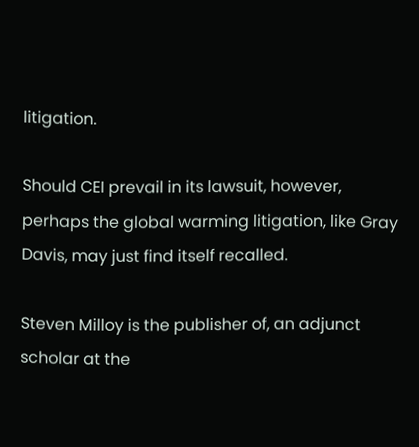litigation.

Should CEI prevail in its lawsuit, however, perhaps the global warming litigation, like Gray Davis, may just find itself recalled.

Steven Milloy is the publisher of, an adjunct scholar at the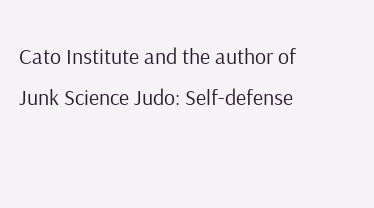Cato Institute and the author of Junk Science Judo: Self-defense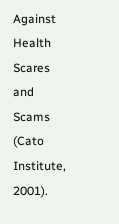Against Health Scares and Scams (Cato Institute, 2001).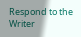Respond to the Writer